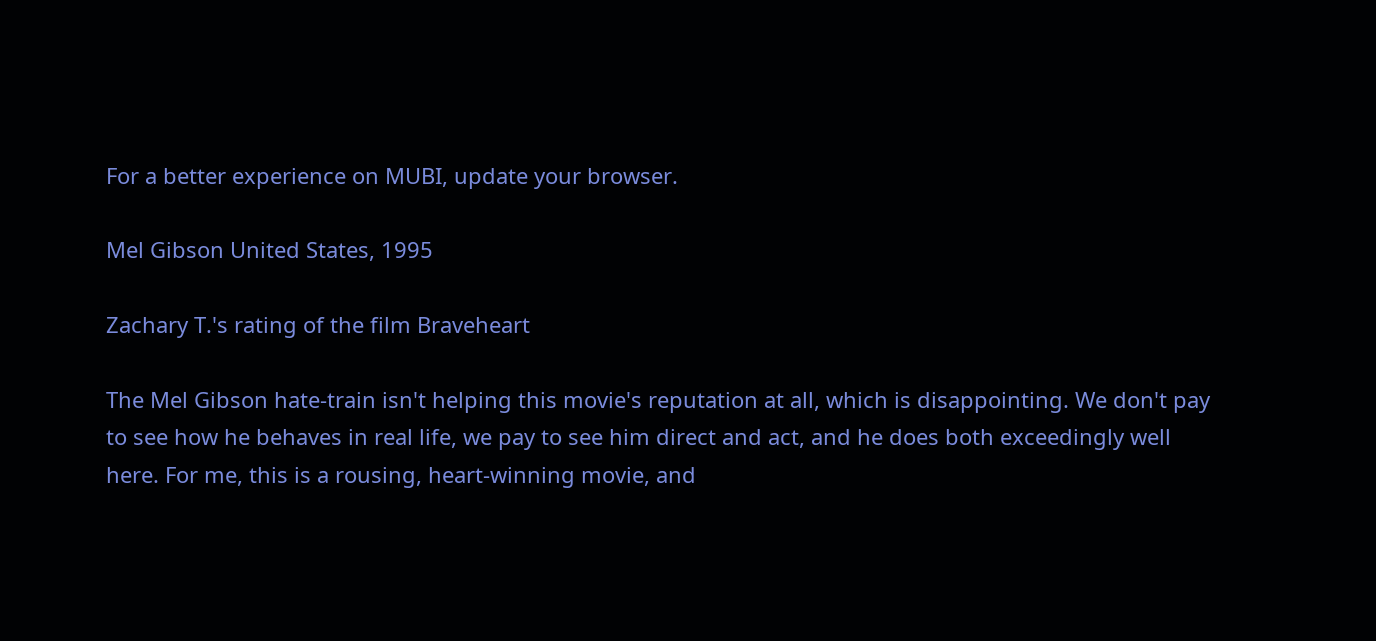For a better experience on MUBI, update your browser.

Mel Gibson United States, 1995

Zachary T.'s rating of the film Braveheart

The Mel Gibson hate-train isn't helping this movie's reputation at all, which is disappointing. We don't pay to see how he behaves in real life, we pay to see him direct and act, and he does both exceedingly well here. For me, this is a rousing, heart-winning movie, and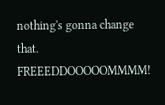nothing's gonna change that. FREEEDDOOOOOMMMM!